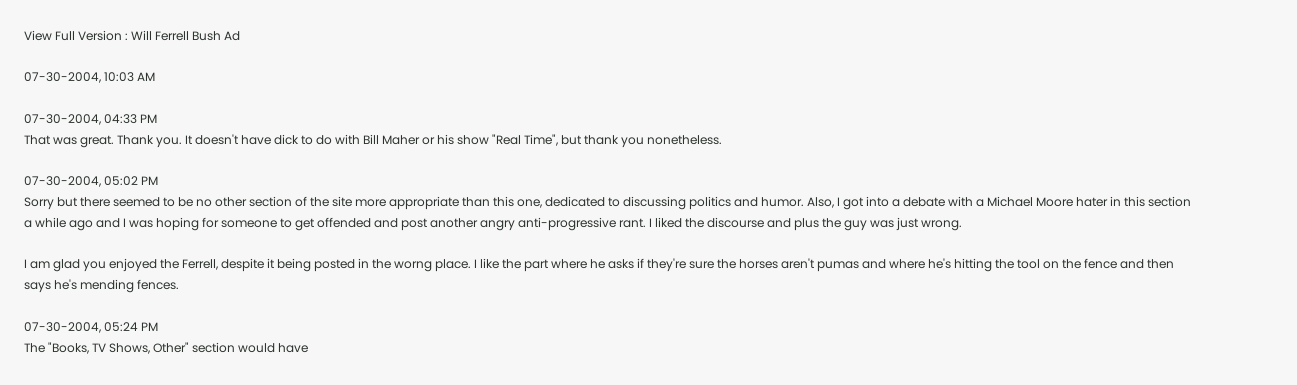View Full Version : Will Ferrell Bush Ad

07-30-2004, 10:03 AM

07-30-2004, 04:33 PM
That was great. Thank you. It doesn't have dick to do with Bill Maher or his show "Real Time", but thank you nonetheless.

07-30-2004, 05:02 PM
Sorry but there seemed to be no other section of the site more appropriate than this one, dedicated to discussing politics and humor. Also, I got into a debate with a Michael Moore hater in this section a while ago and I was hoping for someone to get offended and post another angry anti-progressive rant. I liked the discourse and plus the guy was just wrong.

I am glad you enjoyed the Ferrell, despite it being posted in the worng place. I like the part where he asks if they're sure the horses aren't pumas and where he's hitting the tool on the fence and then says he's mending fences.

07-30-2004, 05:24 PM
The "Books, TV Shows, Other" section would have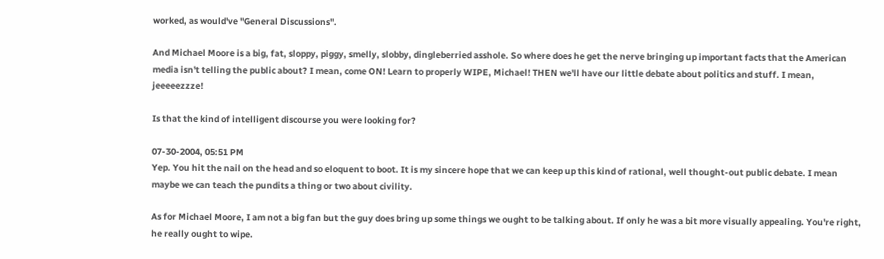worked, as would've "General Discussions".

And Michael Moore is a big, fat, sloppy, piggy, smelly, slobby, dingleberried asshole. So where does he get the nerve bringing up important facts that the American media isn't telling the public about? I mean, come ON! Learn to properly WIPE, Michael! THEN we'll have our little debate about politics and stuff. I mean, jeeeeezzze!

Is that the kind of intelligent discourse you were looking for?

07-30-2004, 05:51 PM
Yep. You hit the nail on the head and so eloquent to boot. It is my sincere hope that we can keep up this kind of rational, well thought-out public debate. I mean maybe we can teach the pundits a thing or two about civility.

As for Michael Moore, I am not a big fan but the guy does bring up some things we ought to be talking about. If only he was a bit more visually appealing. You're right, he really ought to wipe.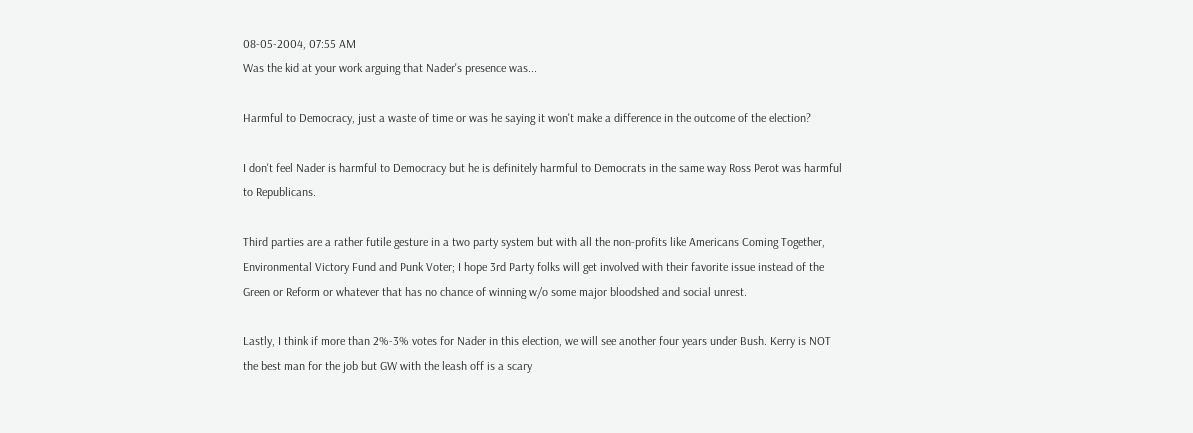08-05-2004, 07:55 AM
Was the kid at your work arguing that Nader's presence was...

Harmful to Democracy, just a waste of time or was he saying it won't make a difference in the outcome of the election?

I don't feel Nader is harmful to Democracy but he is definitely harmful to Democrats in the same way Ross Perot was harmful to Republicans.

Third parties are a rather futile gesture in a two party system but with all the non-profits like Americans Coming Together, Environmental Victory Fund and Punk Voter; I hope 3rd Party folks will get involved with their favorite issue instead of the Green or Reform or whatever that has no chance of winning w/o some major bloodshed and social unrest.

Lastly, I think if more than 2%-3% votes for Nader in this election, we will see another four years under Bush. Kerry is NOT the best man for the job but GW with the leash off is a scary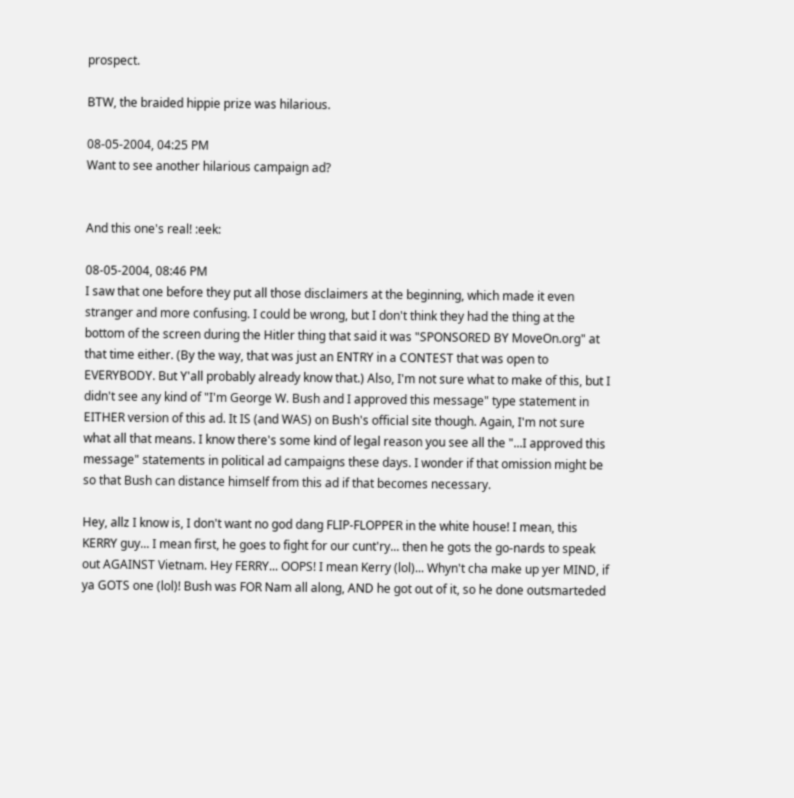prospect.

BTW, the braided hippie prize was hilarious.

08-05-2004, 04:25 PM
Want to see another hilarious campaign ad?


And this one's real! :eek:

08-05-2004, 08:46 PM
I saw that one before they put all those disclaimers at the beginning, which made it even stranger and more confusing. I could be wrong, but I don't think they had the thing at the bottom of the screen during the Hitler thing that said it was "SPONSORED BY MoveOn.org" at that time either. (By the way, that was just an ENTRY in a CONTEST that was open to EVERYBODY. But Y'all probably already know that.) Also, I'm not sure what to make of this, but I didn't see any kind of "I'm George W. Bush and I approved this message" type statement in EITHER version of this ad. It IS (and WAS) on Bush's official site though. Again, I'm not sure what all that means. I know there's some kind of legal reason you see all the "...I approved this message" statements in political ad campaigns these days. I wonder if that omission might be so that Bush can distance himself from this ad if that becomes necessary.

Hey, allz I know is, I don't want no god dang FLIP-FLOPPER in the white house! I mean, this KERRY guy... I mean first, he goes to fight for our cunt'ry... then he gots the go-nards to speak out AGAINST Vietnam. Hey FERRY... OOPS! I mean Kerry (lol)... Whyn't cha make up yer MIND, if ya GOTS one (lol)! Bush was FOR Nam all along, AND he got out of it, so he done outsmarteded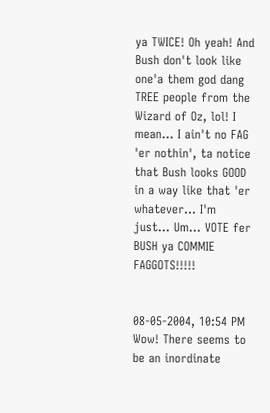ya TWICE! Oh yeah! And Bush don't look like one'a them god dang TREE people from the Wizard of Oz, lol! I mean... I ain't no FAG 'er nothin', ta notice that Bush looks GOOD in a way like that 'er whatever... I'm just... Um... VOTE fer BUSH ya COMMIE FAGGOTS!!!!!


08-05-2004, 10:54 PM
Wow! There seems to be an inordinate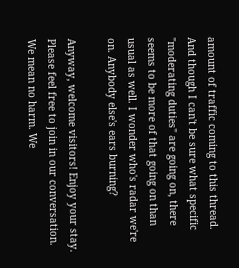amount of traffic coming to this thread. And though I can't be sure what specific "moderating duties" are going on, there seems to be more of that going on than usual as well. I wonder who's radar we're on. Anybody else's ears burning?

Anyway, welcome visitors! Enjoy your stay. Please feel free to join in our conversation. We mean no harm. We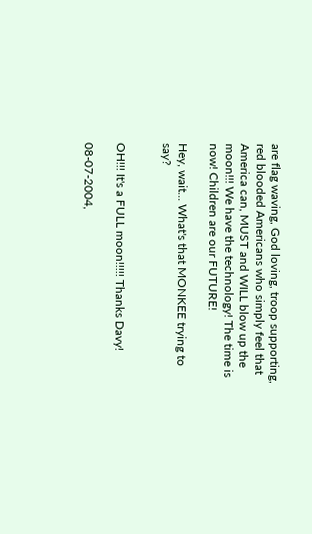are flag waving, God loving, troop supporting, red blooded Americans who simply feel that America can, MUST and WILL blow up the moon!!! We have the technology! The time is now! Children are our FUTURE!

Hey, wait... What's that MONKEE trying to say?


OH!!! It's a FULL moon!!!!! Thanks Davy!

08-07-2004,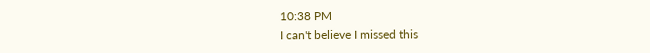10:38 PM
I can't believe I missed this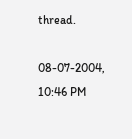thread.

08-07-2004, 10:46 PM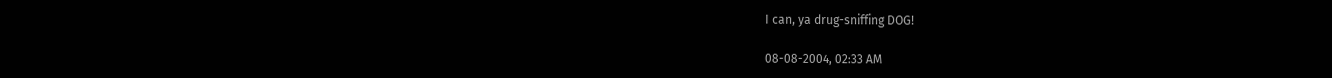I can, ya drug-sniffing DOG!

08-08-2004, 02:33 AM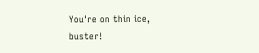You're on thin ice, buster!